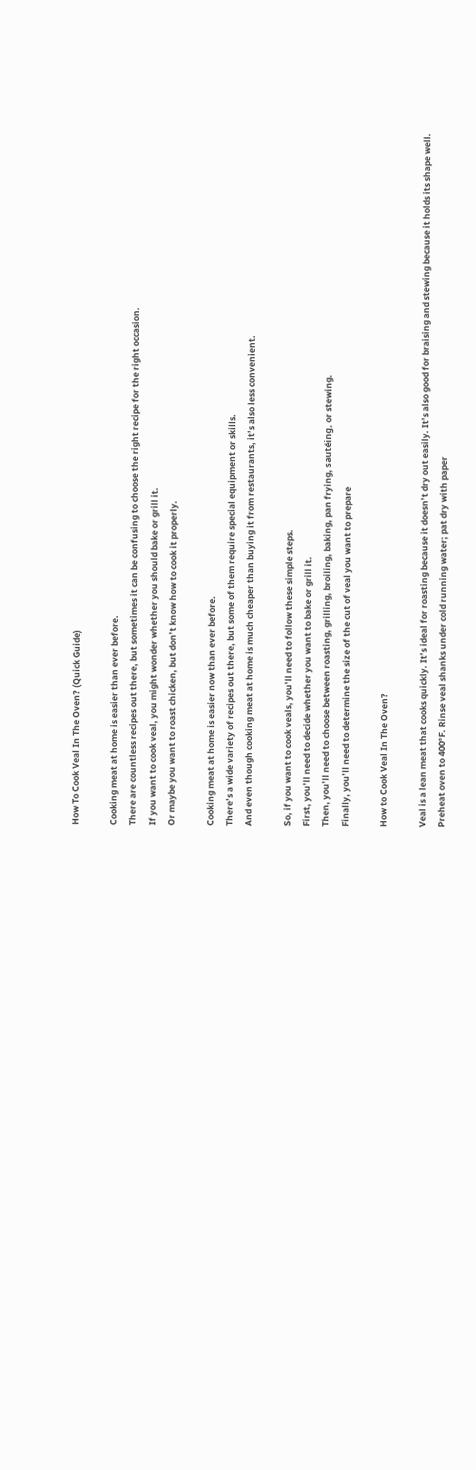How To Cook Veal In The Oven? (Quick Guide)

Cooking meat at home is easier than ever before.
There are countless recipes out there, but sometimes it can be confusing to choose the right recipe for the right occasion.
If you want to cook veal, you might wonder whether you should bake or grill it.
Or maybe you want to roast chicken, but don’t know how to cook it properly.

Cooking meat at home is easier now than ever before.
There’s a wide variety of recipes out there, but some of them require special equipment or skills.
And even though cooking meat at home is much cheaper than buying it from restaurants, it’s also less convenient.

So, if you want to cook veals, you’ll need to follow these simple steps.
First, you’ll need to decide whether you want to bake or grill it.
Then, you’ll need to choose between roasting, grilling, broiling, baking, pan frying, sautéing, or stewing.
Finally, you’ll need to determine the size of the cut of veal you want to prepare

How to Cook Veal In The Oven?

Veal is a lean meat that cooks quickly. It’s ideal for roasting because it doesn’t dry out easily. It’s also good for braising and stewing because it holds its shape well.
Preheat oven to 400°F. Rinse veal shanks under cold running water; pat dry with paper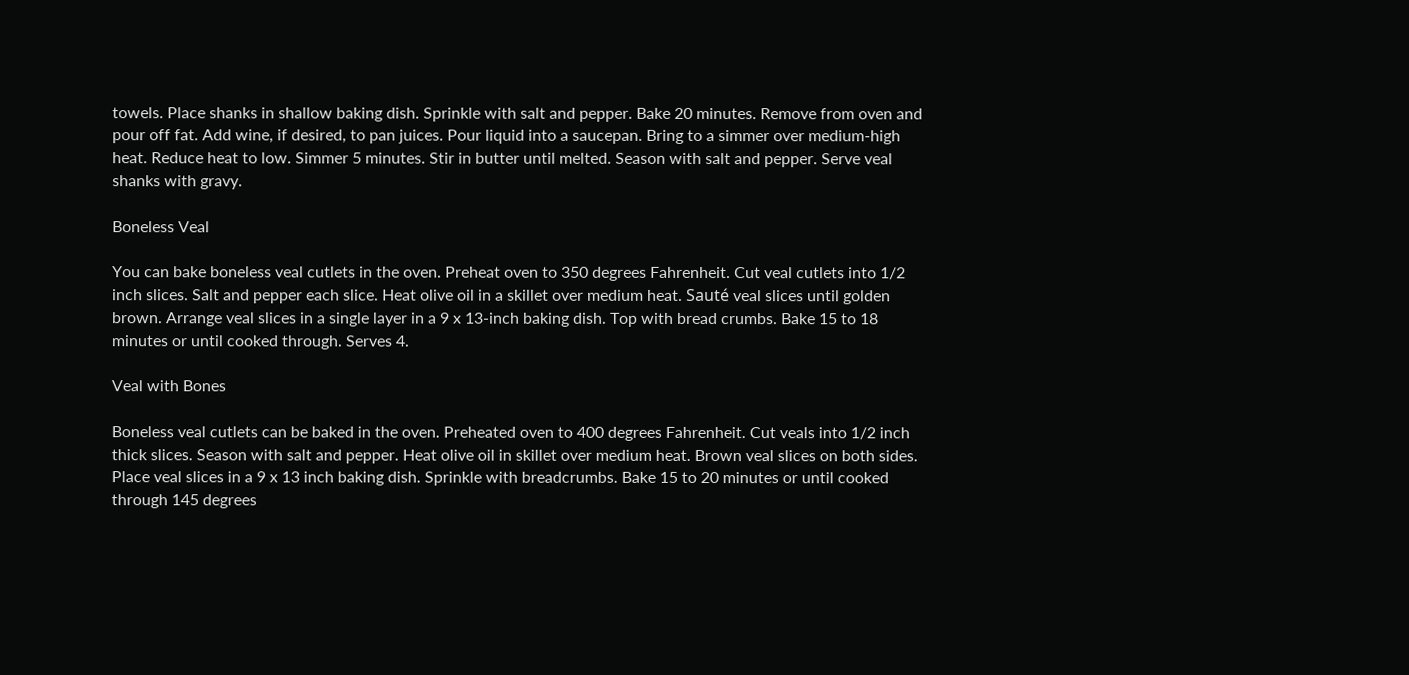towels. Place shanks in shallow baking dish. Sprinkle with salt and pepper. Bake 20 minutes. Remove from oven and pour off fat. Add wine, if desired, to pan juices. Pour liquid into a saucepan. Bring to a simmer over medium-high heat. Reduce heat to low. Simmer 5 minutes. Stir in butter until melted. Season with salt and pepper. Serve veal shanks with gravy.

Boneless Veal

You can bake boneless veal cutlets in the oven. Preheat oven to 350 degrees Fahrenheit. Cut veal cutlets into 1/2 inch slices. Salt and pepper each slice. Heat olive oil in a skillet over medium heat. Sauté veal slices until golden brown. Arrange veal slices in a single layer in a 9 x 13-inch baking dish. Top with bread crumbs. Bake 15 to 18 minutes or until cooked through. Serves 4.

Veal with Bones

Boneless veal cutlets can be baked in the oven. Preheated oven to 400 degrees Fahrenheit. Cut veals into 1/2 inch thick slices. Season with salt and pepper. Heat olive oil in skillet over medium heat. Brown veal slices on both sides. Place veal slices in a 9 x 13 inch baking dish. Sprinkle with breadcrumbs. Bake 15 to 20 minutes or until cooked through 145 degrees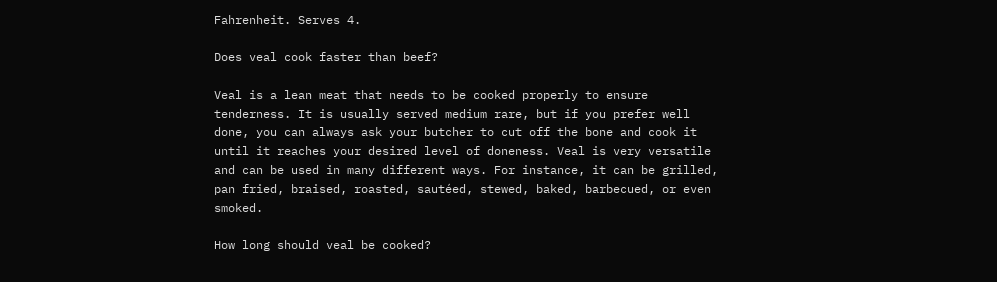Fahrenheit. Serves 4.

Does veal cook faster than beef?

Veal is a lean meat that needs to be cooked properly to ensure tenderness. It is usually served medium rare, but if you prefer well done, you can always ask your butcher to cut off the bone and cook it until it reaches your desired level of doneness. Veal is very versatile and can be used in many different ways. For instance, it can be grilled, pan fried, braised, roasted, sautéed, stewed, baked, barbecued, or even smoked.

How long should veal be cooked?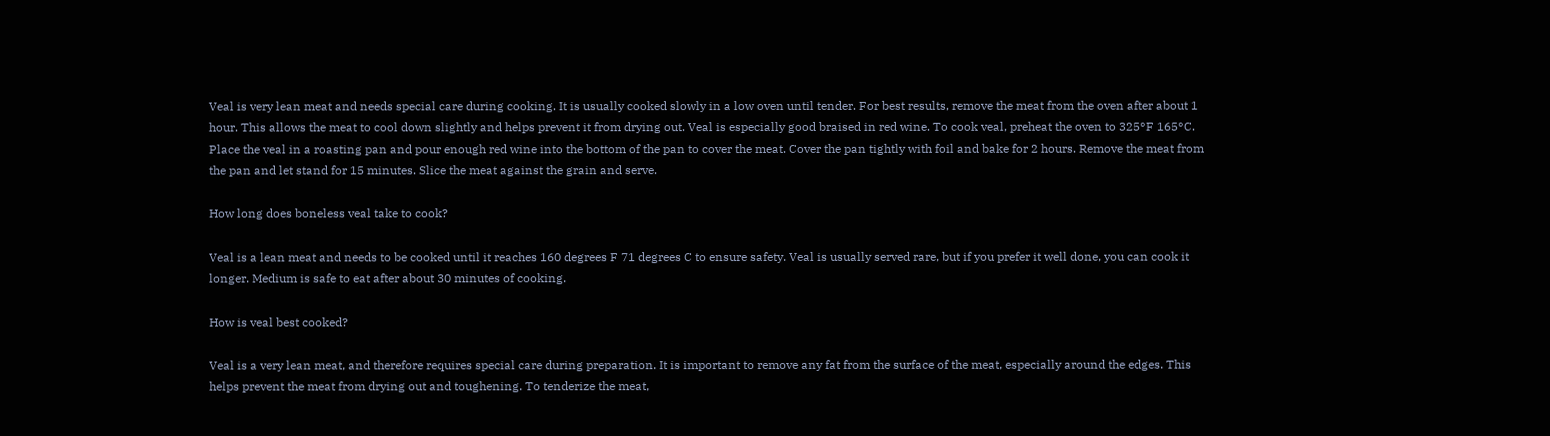Veal is very lean meat and needs special care during cooking. It is usually cooked slowly in a low oven until tender. For best results, remove the meat from the oven after about 1 hour. This allows the meat to cool down slightly and helps prevent it from drying out. Veal is especially good braised in red wine. To cook veal, preheat the oven to 325°F 165°C. Place the veal in a roasting pan and pour enough red wine into the bottom of the pan to cover the meat. Cover the pan tightly with foil and bake for 2 hours. Remove the meat from the pan and let stand for 15 minutes. Slice the meat against the grain and serve.

How long does boneless veal take to cook?

Veal is a lean meat and needs to be cooked until it reaches 160 degrees F 71 degrees C to ensure safety. Veal is usually served rare, but if you prefer it well done, you can cook it longer. Medium is safe to eat after about 30 minutes of cooking.

How is veal best cooked?

Veal is a very lean meat, and therefore requires special care during preparation. It is important to remove any fat from the surface of the meat, especially around the edges. This helps prevent the meat from drying out and toughening. To tenderize the meat,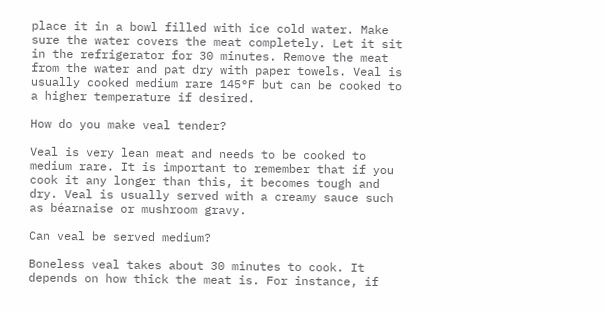place it in a bowl filled with ice cold water. Make sure the water covers the meat completely. Let it sit in the refrigerator for 30 minutes. Remove the meat from the water and pat dry with paper towels. Veal is usually cooked medium rare 145°F but can be cooked to a higher temperature if desired.

How do you make veal tender?

Veal is very lean meat and needs to be cooked to medium rare. It is important to remember that if you cook it any longer than this, it becomes tough and dry. Veal is usually served with a creamy sauce such as béarnaise or mushroom gravy.

Can veal be served medium?

Boneless veal takes about 30 minutes to cook. It depends on how thick the meat is. For instance, if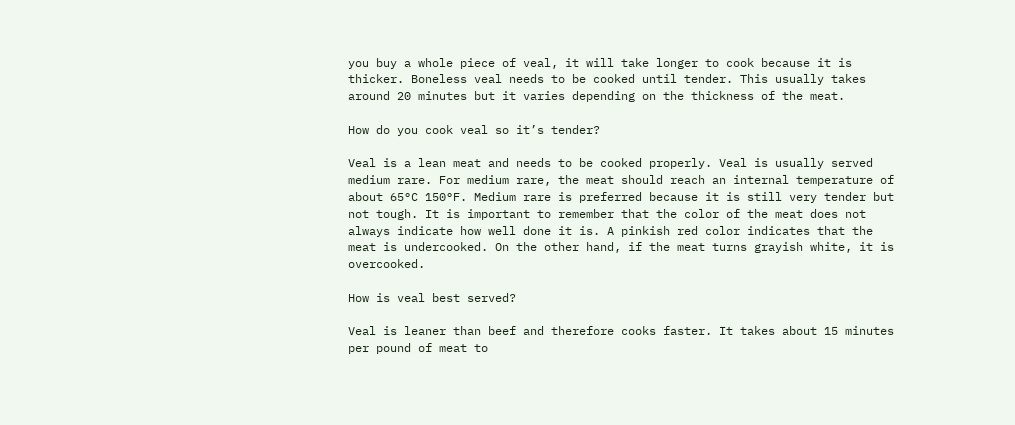you buy a whole piece of veal, it will take longer to cook because it is thicker. Boneless veal needs to be cooked until tender. This usually takes around 20 minutes but it varies depending on the thickness of the meat.

How do you cook veal so it’s tender?

Veal is a lean meat and needs to be cooked properly. Veal is usually served medium rare. For medium rare, the meat should reach an internal temperature of about 65°C 150°F. Medium rare is preferred because it is still very tender but not tough. It is important to remember that the color of the meat does not always indicate how well done it is. A pinkish red color indicates that the meat is undercooked. On the other hand, if the meat turns grayish white, it is overcooked.

How is veal best served?

Veal is leaner than beef and therefore cooks faster. It takes about 15 minutes per pound of meat to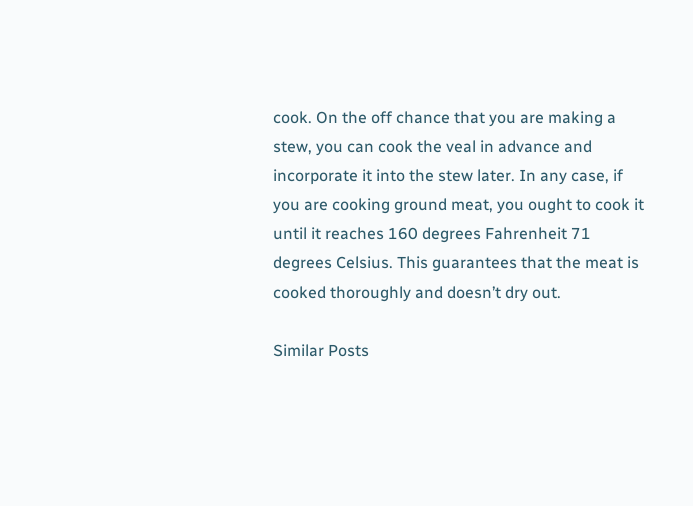cook. On the off chance that you are making a stew, you can cook the veal in advance and incorporate it into the stew later. In any case, if you are cooking ground meat, you ought to cook it until it reaches 160 degrees Fahrenheit 71 degrees Celsius. This guarantees that the meat is cooked thoroughly and doesn’t dry out.

Similar Posts